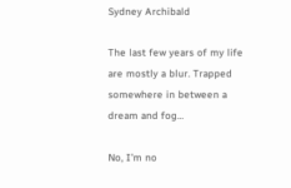Sydney Archibald

The last few years of my life are mostly a blur. Trapped somewhere in between a dream and fog…

No, I’m no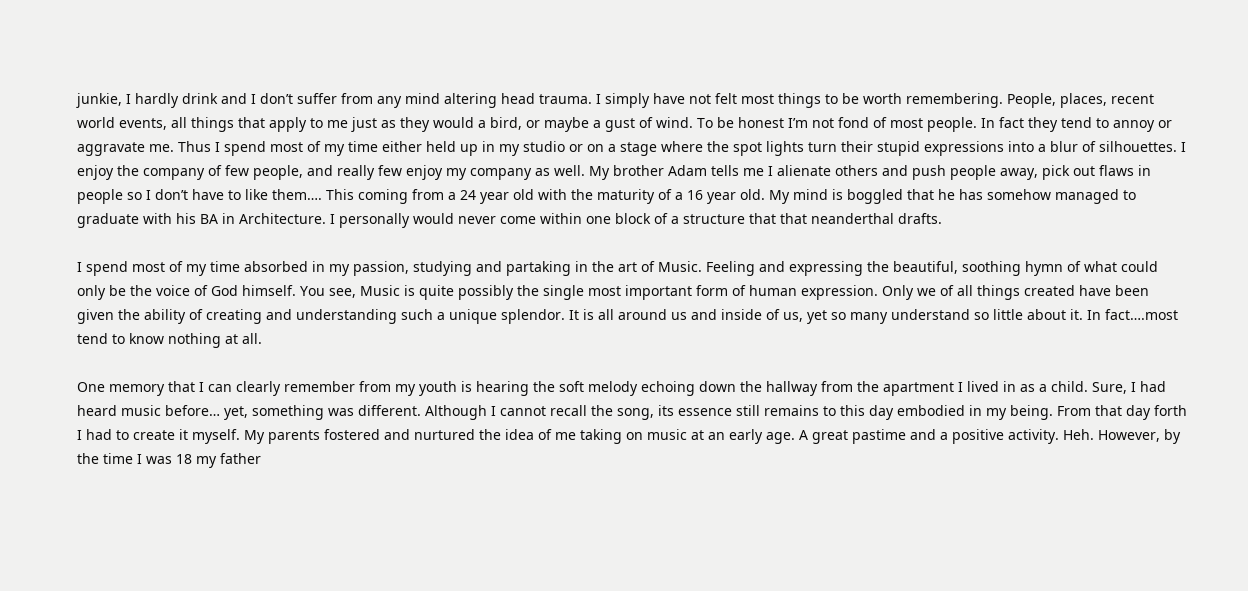junkie, I hardly drink and I don’t suffer from any mind altering head trauma. I simply have not felt most things to be worth remembering. People, places, recent world events, all things that apply to me just as they would a bird, or maybe a gust of wind. To be honest I’m not fond of most people. In fact they tend to annoy or aggravate me. Thus I spend most of my time either held up in my studio or on a stage where the spot lights turn their stupid expressions into a blur of silhouettes. I enjoy the company of few people, and really few enjoy my company as well. My brother Adam tells me I alienate others and push people away, pick out flaws in people so I don’t have to like them…. This coming from a 24 year old with the maturity of a 16 year old. My mind is boggled that he has somehow managed to graduate with his BA in Architecture. I personally would never come within one block of a structure that that neanderthal drafts.

I spend most of my time absorbed in my passion, studying and partaking in the art of Music. Feeling and expressing the beautiful, soothing hymn of what could only be the voice of God himself. You see, Music is quite possibly the single most important form of human expression. Only we of all things created have been given the ability of creating and understanding such a unique splendor. It is all around us and inside of us, yet so many understand so little about it. In fact….most tend to know nothing at all.

One memory that I can clearly remember from my youth is hearing the soft melody echoing down the hallway from the apartment I lived in as a child. Sure, I had heard music before… yet, something was different. Although I cannot recall the song, its essence still remains to this day embodied in my being. From that day forth I had to create it myself. My parents fostered and nurtured the idea of me taking on music at an early age. A great pastime and a positive activity. Heh. However, by the time I was 18 my father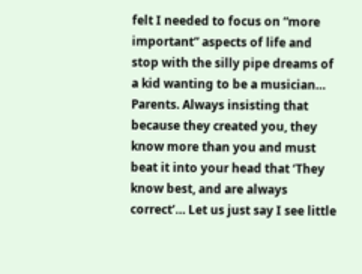felt I needed to focus on “more important” aspects of life and stop with the silly pipe dreams of a kid wanting to be a musician… Parents. Always insisting that because they created you, they know more than you and must beat it into your head that ‘They know best, and are always correct’… Let us just say I see little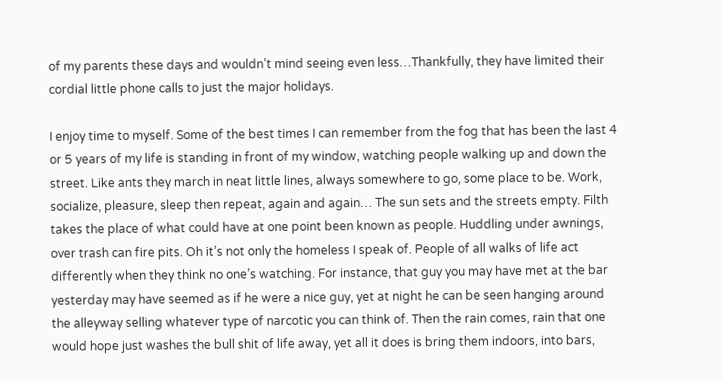of my parents these days and wouldn’t mind seeing even less…Thankfully, they have limited their cordial little phone calls to just the major holidays.

I enjoy time to myself. Some of the best times I can remember from the fog that has been the last 4 or 5 years of my life is standing in front of my window, watching people walking up and down the street. Like ants they march in neat little lines, always somewhere to go, some place to be. Work, socialize, pleasure, sleep then repeat, again and again… The sun sets and the streets empty. Filth takes the place of what could have at one point been known as people. Huddling under awnings, over trash can fire pits. Oh it’s not only the homeless I speak of. People of all walks of life act differently when they think no one’s watching. For instance, that guy you may have met at the bar yesterday may have seemed as if he were a nice guy, yet at night he can be seen hanging around the alleyway selling whatever type of narcotic you can think of. Then the rain comes, rain that one would hope just washes the bull shit of life away, yet all it does is bring them indoors, into bars,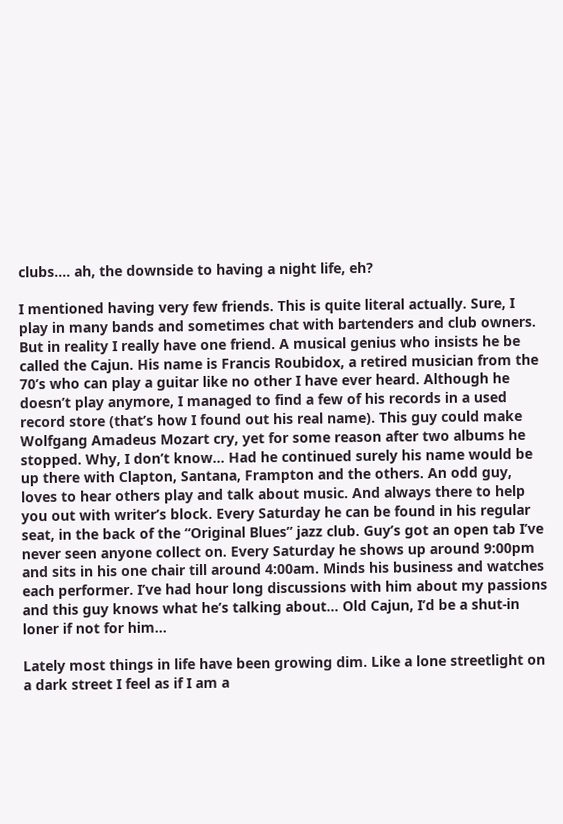clubs…. ah, the downside to having a night life, eh?

I mentioned having very few friends. This is quite literal actually. Sure, I play in many bands and sometimes chat with bartenders and club owners. But in reality I really have one friend. A musical genius who insists he be called the Cajun. His name is Francis Roubidox, a retired musician from the 70’s who can play a guitar like no other I have ever heard. Although he doesn’t play anymore, I managed to find a few of his records in a used record store (that’s how I found out his real name). This guy could make Wolfgang Amadeus Mozart cry, yet for some reason after two albums he stopped. Why, I don’t know… Had he continued surely his name would be up there with Clapton, Santana, Frampton and the others. An odd guy, loves to hear others play and talk about music. And always there to help you out with writer’s block. Every Saturday he can be found in his regular seat, in the back of the “Original Blues” jazz club. Guy’s got an open tab I’ve never seen anyone collect on. Every Saturday he shows up around 9:00pm and sits in his one chair till around 4:00am. Minds his business and watches each performer. I’ve had hour long discussions with him about my passions and this guy knows what he’s talking about… Old Cajun, I’d be a shut-in loner if not for him…

Lately most things in life have been growing dim. Like a lone streetlight on a dark street I feel as if I am a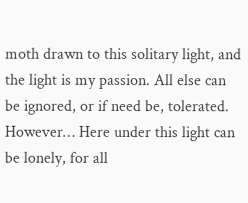moth drawn to this solitary light, and the light is my passion. All else can be ignored, or if need be, tolerated. However… Here under this light can be lonely, for all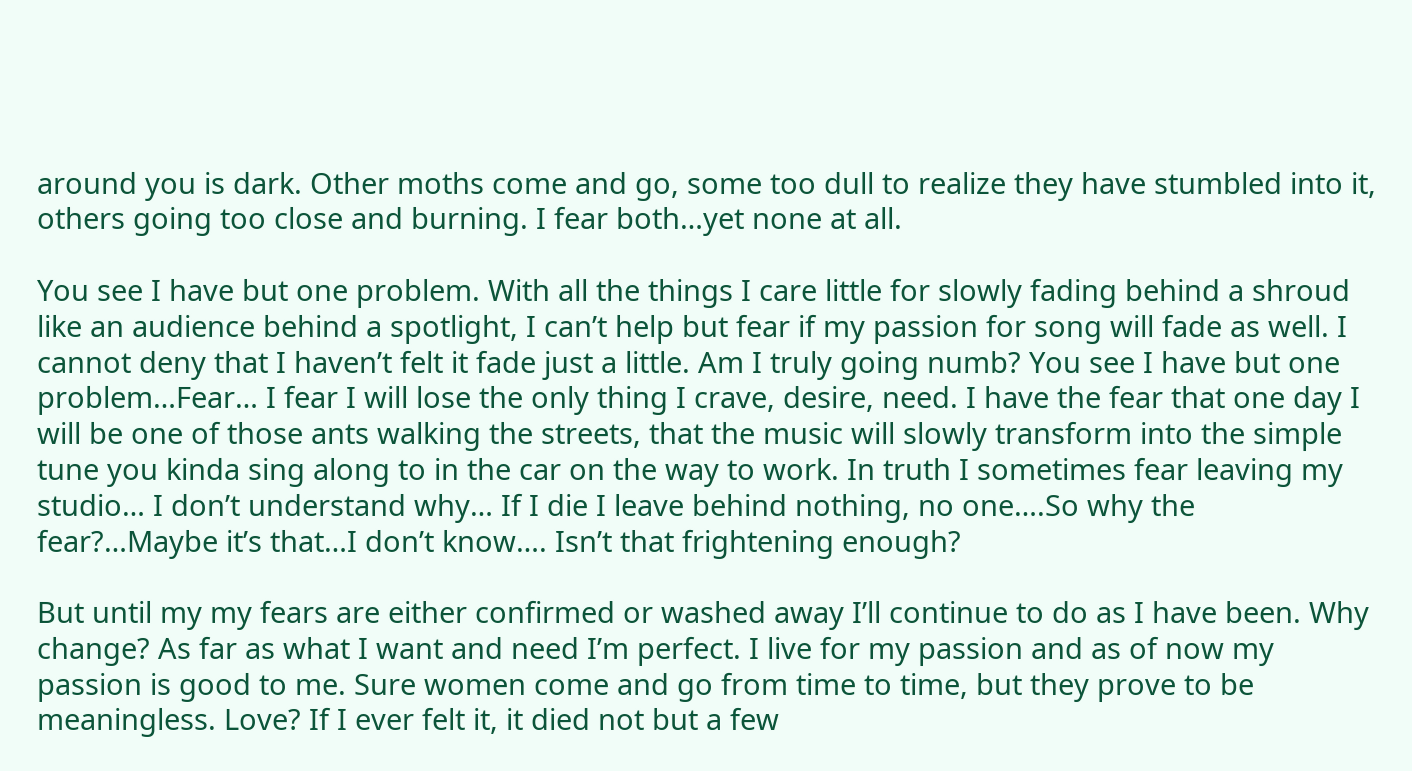around you is dark. Other moths come and go, some too dull to realize they have stumbled into it, others going too close and burning. I fear both…yet none at all.

You see I have but one problem. With all the things I care little for slowly fading behind a shroud like an audience behind a spotlight, I can’t help but fear if my passion for song will fade as well. I cannot deny that I haven’t felt it fade just a little. Am I truly going numb? You see I have but one problem…Fear… I fear I will lose the only thing I crave, desire, need. I have the fear that one day I will be one of those ants walking the streets, that the music will slowly transform into the simple tune you kinda sing along to in the car on the way to work. In truth I sometimes fear leaving my studio… I don’t understand why… If I die I leave behind nothing, no one….So why the fear?…Maybe it’s that…I don’t know…. Isn’t that frightening enough?

But until my my fears are either confirmed or washed away I’ll continue to do as I have been. Why change? As far as what I want and need I’m perfect. I live for my passion and as of now my passion is good to me. Sure women come and go from time to time, but they prove to be meaningless. Love? If I ever felt it, it died not but a few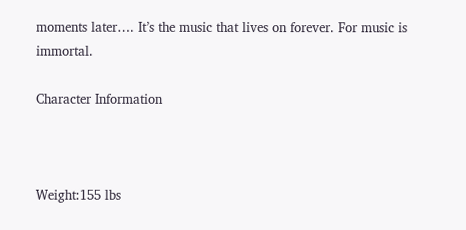moments later…. It’s the music that lives on forever. For music is immortal.

Character Information



Weight:155 lbs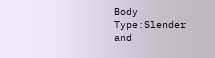Body Type:Slender and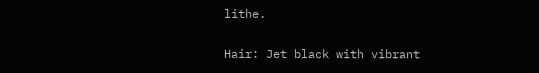lithe.

Hair: Jet black with vibrant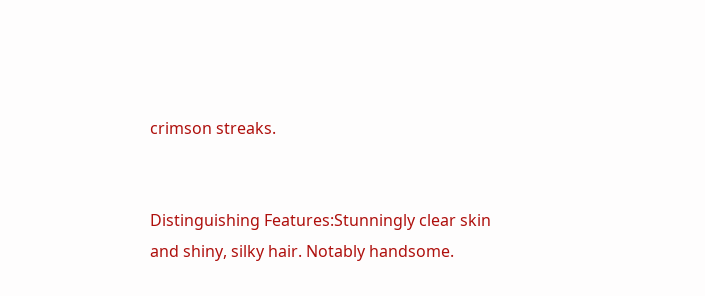crimson streaks.


Distinguishing Features:Stunningly clear skin and shiny, silky hair. Notably handsome.